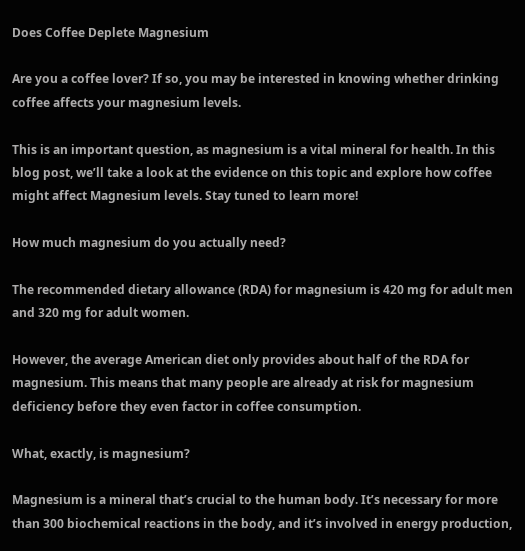Does Coffee Deplete Magnesium

Are you a coffee lover? If so, you may be interested in knowing whether drinking coffee affects your magnesium levels.

This is an important question, as magnesium is a vital mineral for health. In this blog post, we’ll take a look at the evidence on this topic and explore how coffee might affect Magnesium levels. Stay tuned to learn more!

How much magnesium do you actually need?

The recommended dietary allowance (RDA) for magnesium is 420 mg for adult men and 320 mg for adult women.

However, the average American diet only provides about half of the RDA for magnesium. This means that many people are already at risk for magnesium deficiency before they even factor in coffee consumption.

What, exactly, is magnesium?

Magnesium is a mineral that’s crucial to the human body. It’s necessary for more than 300 biochemical reactions in the body, and it’s involved in energy production,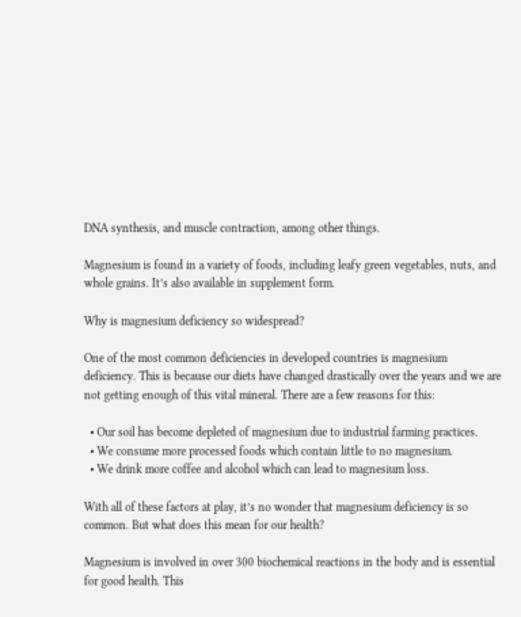DNA synthesis, and muscle contraction, among other things.

Magnesium is found in a variety of foods, including leafy green vegetables, nuts, and whole grains. It’s also available in supplement form.

Why is magnesium deficiency so widespread?

One of the most common deficiencies in developed countries is magnesium deficiency. This is because our diets have changed drastically over the years and we are not getting enough of this vital mineral. There are a few reasons for this:

  • Our soil has become depleted of magnesium due to industrial farming practices.
  • We consume more processed foods which contain little to no magnesium.
  • We drink more coffee and alcohol which can lead to magnesium loss.

With all of these factors at play, it’s no wonder that magnesium deficiency is so common. But what does this mean for our health?

Magnesium is involved in over 300 biochemical reactions in the body and is essential for good health. This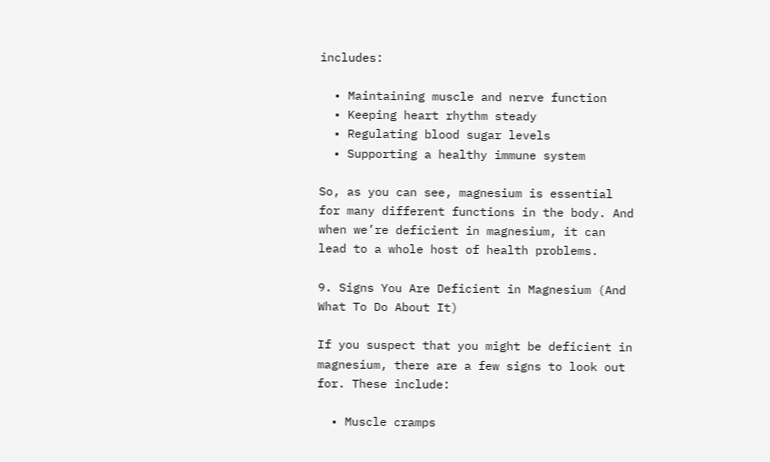includes:

  • Maintaining muscle and nerve function
  • Keeping heart rhythm steady
  • Regulating blood sugar levels
  • Supporting a healthy immune system

So, as you can see, magnesium is essential for many different functions in the body. And when we’re deficient in magnesium, it can lead to a whole host of health problems.

9. Signs You Are Deficient in Magnesium (And What To Do About It)

If you suspect that you might be deficient in magnesium, there are a few signs to look out for. These include:

  • Muscle cramps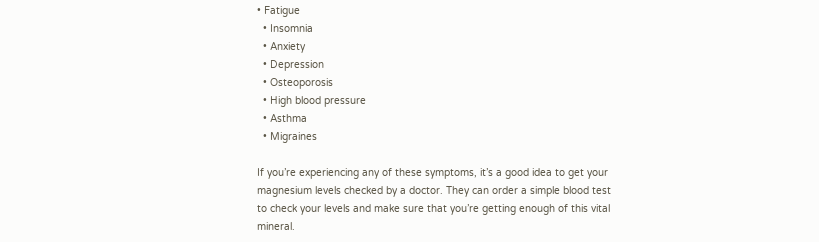• Fatigue
  • Insomnia
  • Anxiety
  • Depression
  • Osteoporosis
  • High blood pressure
  • Asthma
  • Migraines

If you’re experiencing any of these symptoms, it’s a good idea to get your magnesium levels checked by a doctor. They can order a simple blood test to check your levels and make sure that you’re getting enough of this vital mineral.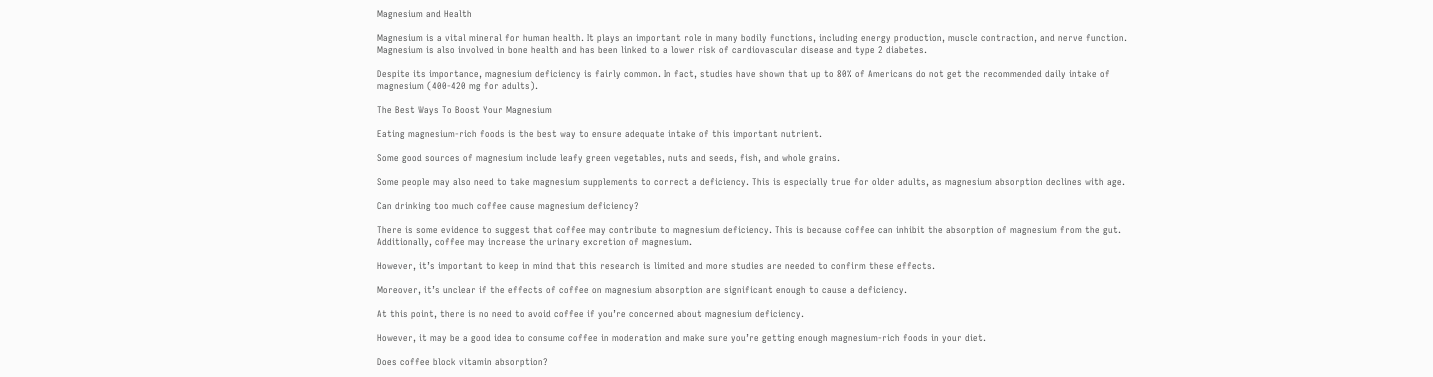Magnesium and Health

Magnesium is a vital mineral for human health. It plays an important role in many bodily functions, including energy production, muscle contraction, and nerve function. Magnesium is also involved in bone health and has been linked to a lower risk of cardiovascular disease and type 2 diabetes.

Despite its importance, magnesium deficiency is fairly common. In fact, studies have shown that up to 80% of Americans do not get the recommended daily intake of magnesium (400-420 mg for adults).

The Best Ways To Boost Your Magnesium

Eating magnesium-rich foods is the best way to ensure adequate intake of this important nutrient.

Some good sources of magnesium include leafy green vegetables, nuts and seeds, fish, and whole grains.

Some people may also need to take magnesium supplements to correct a deficiency. This is especially true for older adults, as magnesium absorption declines with age.

Can drinking too much coffee cause magnesium deficiency?

There is some evidence to suggest that coffee may contribute to magnesium deficiency. This is because coffee can inhibit the absorption of magnesium from the gut. Additionally, coffee may increase the urinary excretion of magnesium.

However, it’s important to keep in mind that this research is limited and more studies are needed to confirm these effects.

Moreover, it’s unclear if the effects of coffee on magnesium absorption are significant enough to cause a deficiency.

At this point, there is no need to avoid coffee if you’re concerned about magnesium deficiency.

However, it may be a good idea to consume coffee in moderation and make sure you’re getting enough magnesium-rich foods in your diet.

Does coffee block vitamin absorption?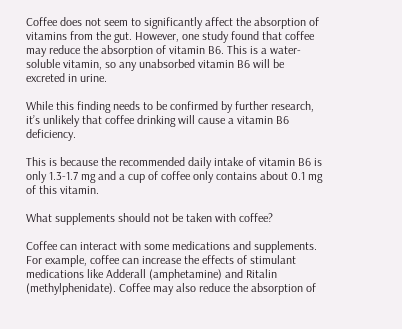Coffee does not seem to significantly affect the absorption of vitamins from the gut. However, one study found that coffee may reduce the absorption of vitamin B6. This is a water-soluble vitamin, so any unabsorbed vitamin B6 will be excreted in urine.

While this finding needs to be confirmed by further research, it’s unlikely that coffee drinking will cause a vitamin B6 deficiency.

This is because the recommended daily intake of vitamin B6 is only 1.3-1.7 mg and a cup of coffee only contains about 0.1 mg of this vitamin.

What supplements should not be taken with coffee?

Coffee can interact with some medications and supplements. For example, coffee can increase the effects of stimulant medications like Adderall (amphetamine) and Ritalin (methylphenidate). Coffee may also reduce the absorption of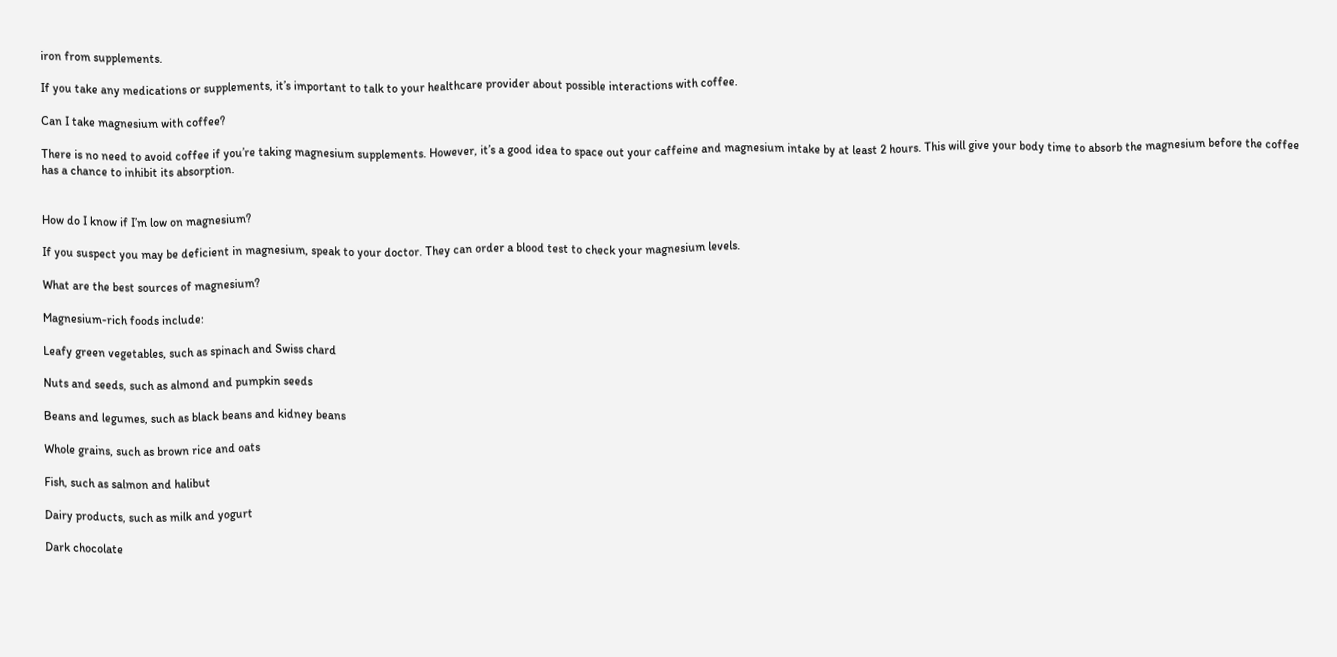iron from supplements.

If you take any medications or supplements, it’s important to talk to your healthcare provider about possible interactions with coffee.

Can I take magnesium with coffee?

There is no need to avoid coffee if you’re taking magnesium supplements. However, it’s a good idea to space out your caffeine and magnesium intake by at least 2 hours. This will give your body time to absorb the magnesium before the coffee has a chance to inhibit its absorption.


How do I know if I’m low on magnesium?

If you suspect you may be deficient in magnesium, speak to your doctor. They can order a blood test to check your magnesium levels.

What are the best sources of magnesium?

Magnesium-rich foods include:

Leafy green vegetables, such as spinach and Swiss chard

Nuts and seeds, such as almond and pumpkin seeds

Beans and legumes, such as black beans and kidney beans

Whole grains, such as brown rice and oats

Fish, such as salmon and halibut

Dairy products, such as milk and yogurt

Dark chocolate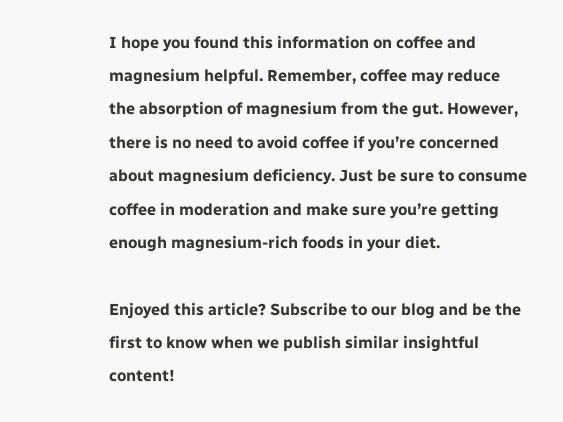I hope you found this information on coffee and magnesium helpful. Remember, coffee may reduce the absorption of magnesium from the gut. However, there is no need to avoid coffee if you’re concerned about magnesium deficiency. Just be sure to consume coffee in moderation and make sure you’re getting enough magnesium-rich foods in your diet.

Enjoyed this article? Subscribe to our blog and be the first to know when we publish similar insightful content!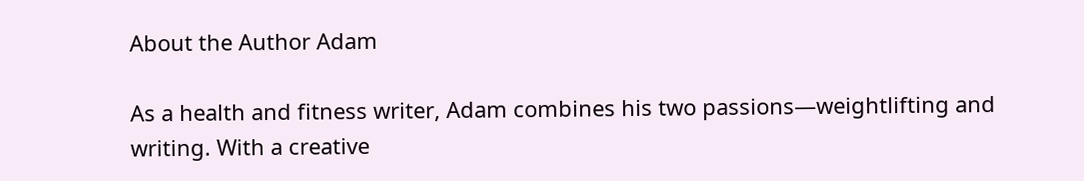About the Author Adam

As a health and fitness writer, Adam combines his two passions—weightlifting and writing. With a creative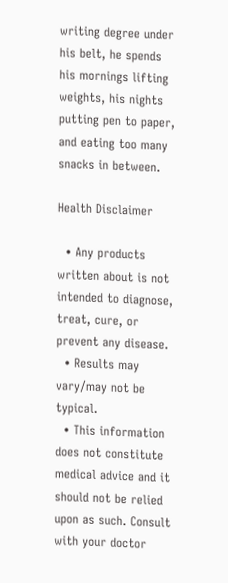writing degree under his belt, he spends his mornings lifting weights, his nights putting pen to paper, and eating too many snacks in between.

Health Disclaimer

  • Any products written about is not intended to diagnose, treat, cure, or prevent any disease.
  • Results may vary/may not be typical.
  • This information does not constitute medical advice and it should not be relied upon as such. Consult with your doctor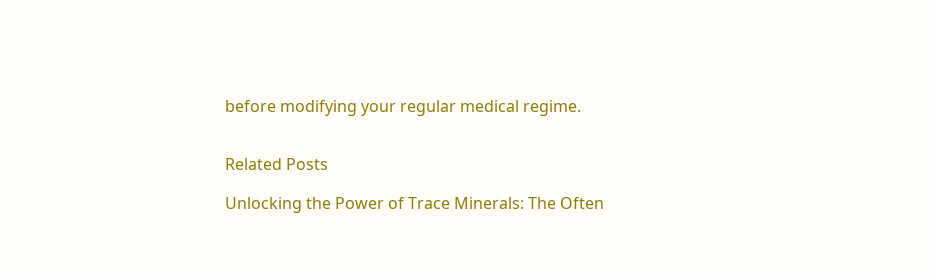before modifying your regular medical regime.


Related Posts

Unlocking the Power of Trace Minerals: The Often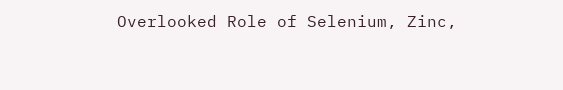Overlooked Role of Selenium, Zinc,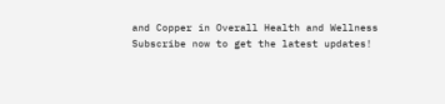and Copper in Overall Health and Wellness
Subscribe now to get the latest updates!